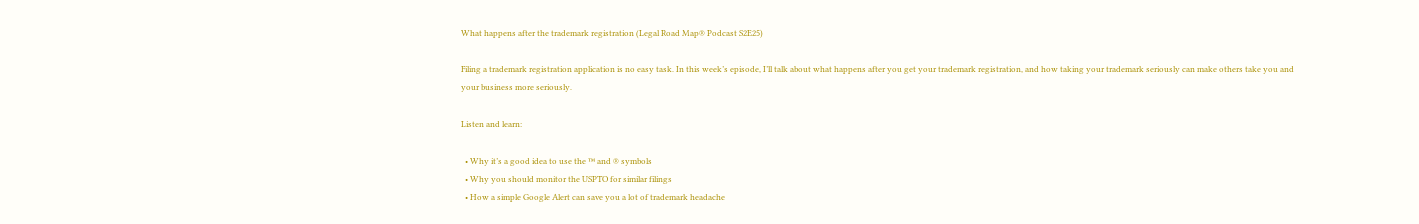What happens after the trademark registration (Legal Road Map® Podcast S2E25)

Filing a trademark registration application is no easy task. In this week’s episode, I’ll talk about what happens after you get your trademark registration, and how taking your trademark seriously can make others take you and your business more seriously.

Listen and learn:

  • Why it’s a good idea to use the ™ and ® symbols
  • Why you should monitor the USPTO for similar filings
  • How a simple Google Alert can save you a lot of trademark headache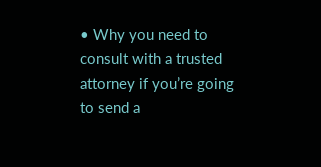• Why you need to consult with a trusted attorney if you’re going to send a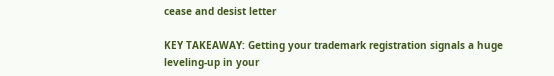cease and desist letter

KEY TAKEAWAY: Getting your trademark registration signals a huge leveling-up in your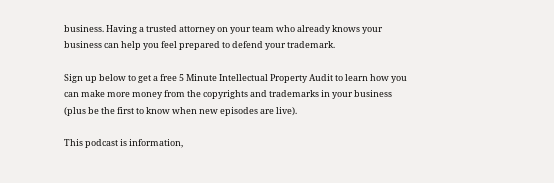business. Having a trusted attorney on your team who already knows your business can help you feel prepared to defend your trademark.

Sign up below to get a free 5 Minute Intellectual Property Audit to learn how you can make more money from the copyrights and trademarks in your business (plus be the first to know when new episodes are live).

This podcast is information,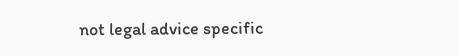not legal advice specific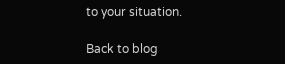to your situation.

Back to blog